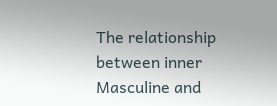The relationship between inner Masculine and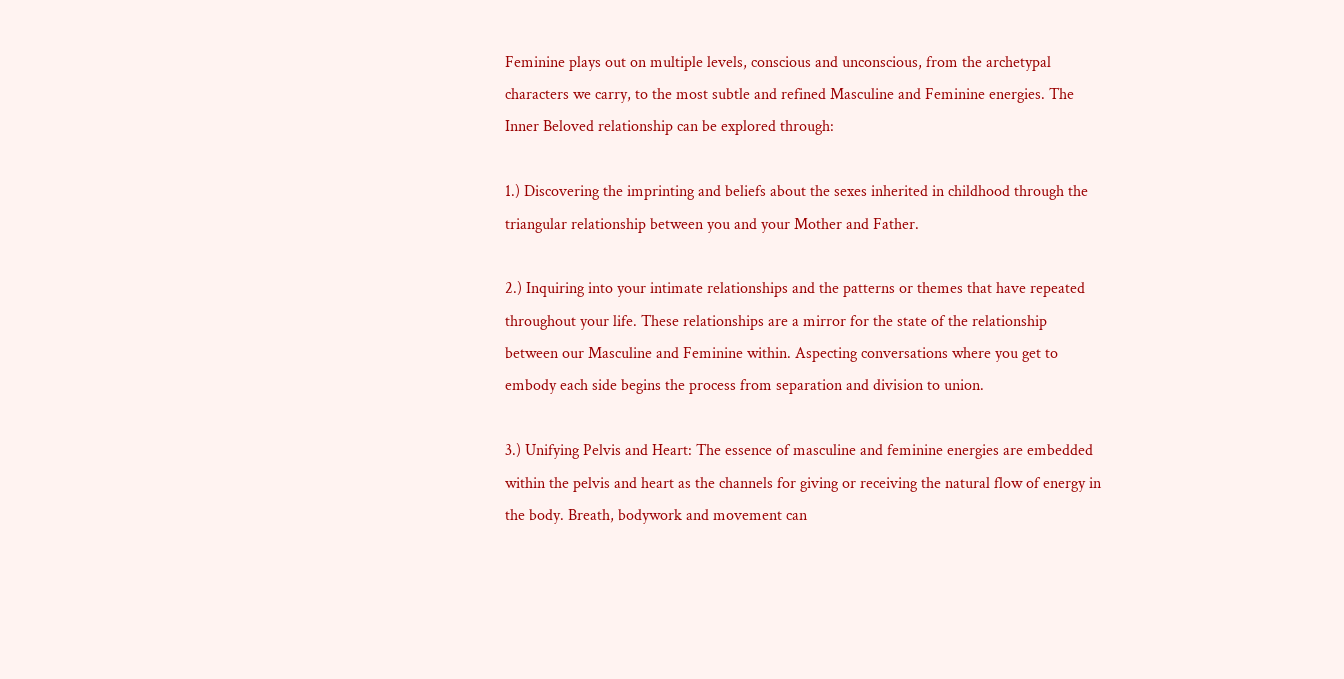Feminine plays out on multiple levels, conscious and unconscious, from the archetypal characters we carry, to the most subtle and refined Masculine and Feminine energies. The Inner Beloved relationship can be explored through:

1.) Discovering the imprinting and beliefs about the sexes inherited in childhood through the triangular relationship between you and your Mother and Father.

2.) Inquiring into your intimate relationships and the patterns or themes that have repeated throughout your life. These relationships are a mirror for the state of the relationship between our Masculine and Feminine within. Aspecting conversations where you get to embody each side begins the process from separation and division to union.

3.) Unifying Pelvis and Heart: The essence of masculine and feminine energies are embedded within the pelvis and heart as the channels for giving or receiving the natural flow of energy in the body. Breath, bodywork and movement can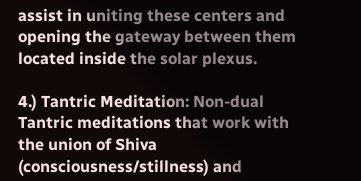assist in uniting these centers and opening the gateway between them located inside the solar plexus.

4.) Tantric Meditation: Non-dual Tantric meditations that work with the union of Shiva (consciousness/stillness) and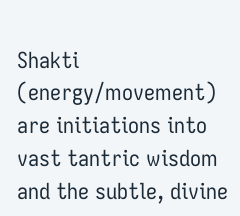Shakti (energy/movement) are initiations into vast tantric wisdom and the subtle, divine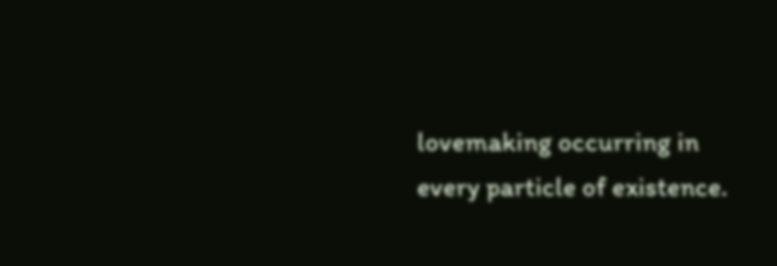lovemaking occurring in every particle of existence.